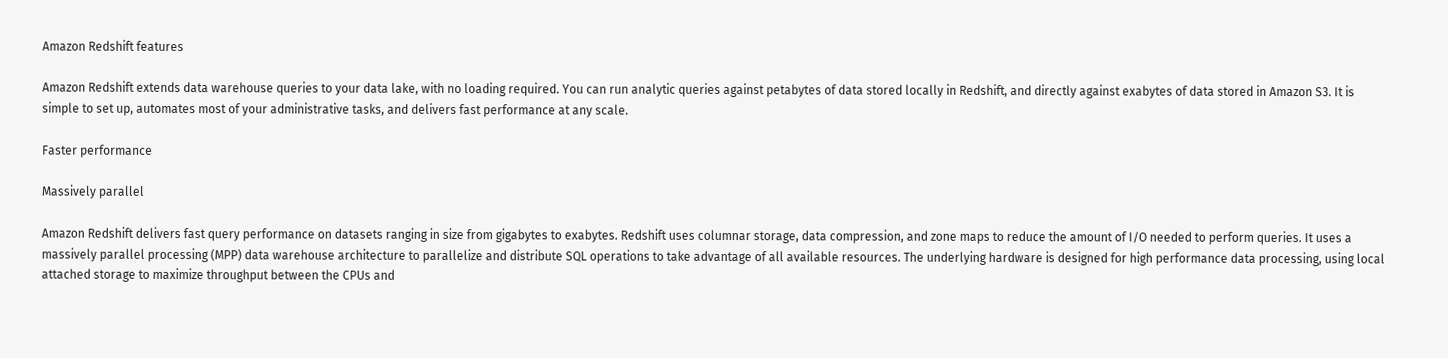Amazon Redshift features

Amazon Redshift extends data warehouse queries to your data lake, with no loading required. You can run analytic queries against petabytes of data stored locally in Redshift, and directly against exabytes of data stored in Amazon S3. It is simple to set up, automates most of your administrative tasks, and delivers fast performance at any scale.

Faster performance

Massively parallel

Amazon Redshift delivers fast query performance on datasets ranging in size from gigabytes to exabytes. Redshift uses columnar storage, data compression, and zone maps to reduce the amount of I/O needed to perform queries. It uses a massively parallel processing (MPP) data warehouse architecture to parallelize and distribute SQL operations to take advantage of all available resources. The underlying hardware is designed for high performance data processing, using local attached storage to maximize throughput between the CPUs and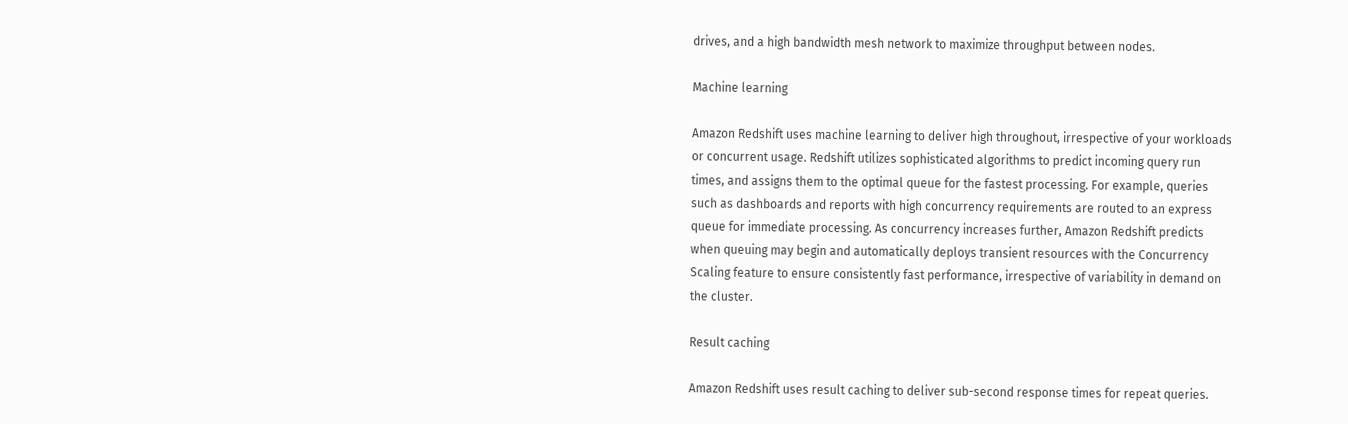drives, and a high bandwidth mesh network to maximize throughput between nodes.

Machine learning

Amazon Redshift uses machine learning to deliver high throughout, irrespective of your workloads or concurrent usage. Redshift utilizes sophisticated algorithms to predict incoming query run times, and assigns them to the optimal queue for the fastest processing. For example, queries such as dashboards and reports with high concurrency requirements are routed to an express queue for immediate processing. As concurrency increases further, Amazon Redshift predicts when queuing may begin and automatically deploys transient resources with the Concurrency Scaling feature to ensure consistently fast performance, irrespective of variability in demand on the cluster.

Result caching

Amazon Redshift uses result caching to deliver sub-second response times for repeat queries.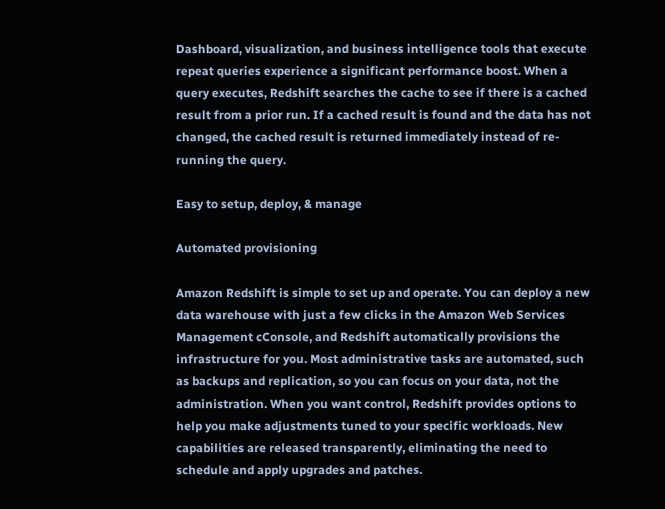Dashboard, visualization, and business intelligence tools that execute repeat queries experience a significant performance boost. When a query executes, Redshift searches the cache to see if there is a cached result from a prior run. If a cached result is found and the data has not changed, the cached result is returned immediately instead of re-running the query.

Easy to setup, deploy, & manage

Automated provisioning

Amazon Redshift is simple to set up and operate. You can deploy a new data warehouse with just a few clicks in the Amazon Web Services Management cConsole, and Redshift automatically provisions the infrastructure for you. Most administrative tasks are automated, such as backups and replication, so you can focus on your data, not the administration. When you want control, Redshift provides options to help you make adjustments tuned to your specific workloads. New capabilities are released transparently, eliminating the need to schedule and apply upgrades and patches.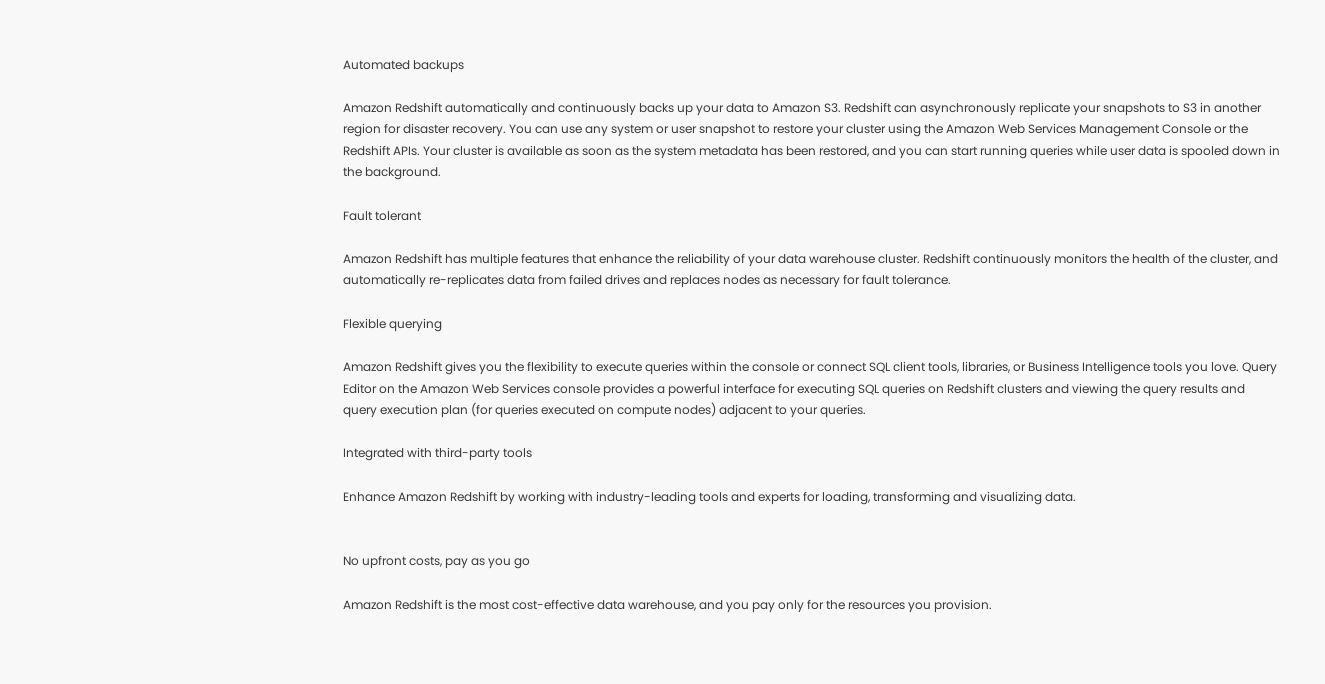Automated backups

Amazon Redshift automatically and continuously backs up your data to Amazon S3. Redshift can asynchronously replicate your snapshots to S3 in another region for disaster recovery. You can use any system or user snapshot to restore your cluster using the Amazon Web Services Management Console or the Redshift APIs. Your cluster is available as soon as the system metadata has been restored, and you can start running queries while user data is spooled down in the background.

Fault tolerant

Amazon Redshift has multiple features that enhance the reliability of your data warehouse cluster. Redshift continuously monitors the health of the cluster, and automatically re-replicates data from failed drives and replaces nodes as necessary for fault tolerance.

Flexible querying

Amazon Redshift gives you the flexibility to execute queries within the console or connect SQL client tools, libraries, or Business Intelligence tools you love. Query Editor on the Amazon Web Services console provides a powerful interface for executing SQL queries on Redshift clusters and viewing the query results and query execution plan (for queries executed on compute nodes) adjacent to your queries.

Integrated with third-party tools

Enhance Amazon Redshift by working with industry-leading tools and experts for loading, transforming and visualizing data.


No upfront costs, pay as you go

Amazon Redshift is the most cost-effective data warehouse, and you pay only for the resources you provision.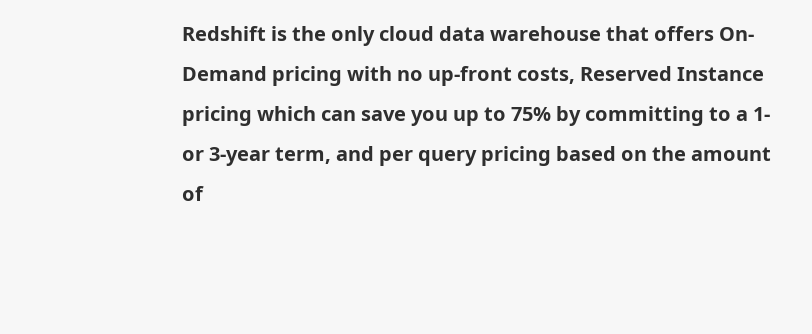Redshift is the only cloud data warehouse that offers On-Demand pricing with no up-front costs, Reserved Instance pricing which can save you up to 75% by committing to a 1- or 3-year term, and per query pricing based on the amount of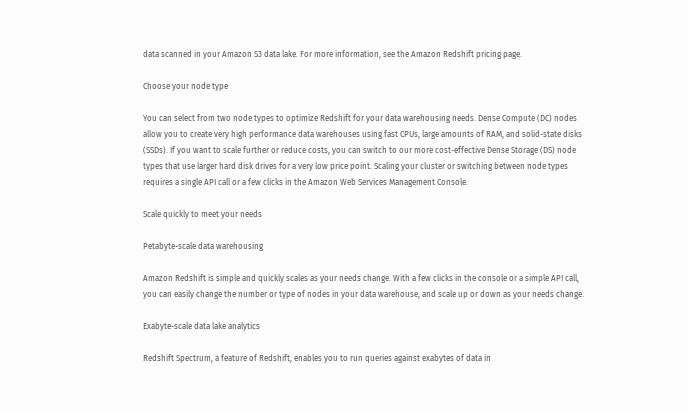data scanned in your Amazon S3 data lake. For more information, see the Amazon Redshift pricing page.

Choose your node type

You can select from two node types to optimize Redshift for your data warehousing needs. Dense Compute (DC) nodes allow you to create very high performance data warehouses using fast CPUs, large amounts of RAM, and solid-state disks (SSDs). If you want to scale further or reduce costs, you can switch to our more cost-effective Dense Storage (DS) node types that use larger hard disk drives for a very low price point. Scaling your cluster or switching between node types requires a single API call or a few clicks in the Amazon Web Services Management Console.

Scale quickly to meet your needs

Petabyte-scale data warehousing

Amazon Redshift is simple and quickly scales as your needs change. With a few clicks in the console or a simple API call, you can easily change the number or type of nodes in your data warehouse, and scale up or down as your needs change.

Exabyte-scale data lake analytics

Redshift Spectrum, a feature of Redshift, enables you to run queries against exabytes of data in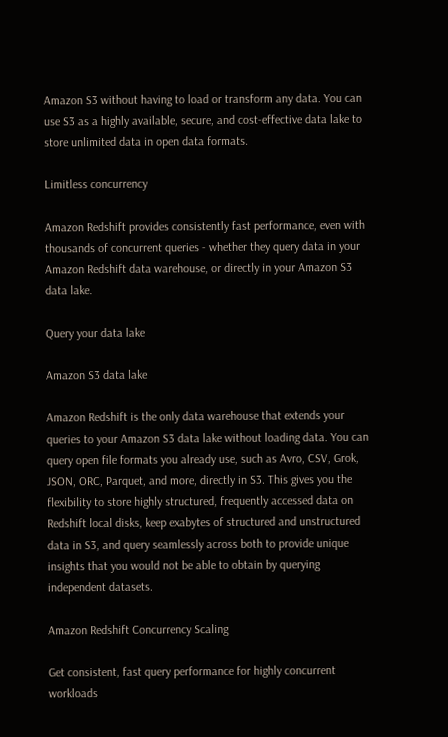Amazon S3 without having to load or transform any data. You can use S3 as a highly available, secure, and cost-effective data lake to store unlimited data in open data formats.

Limitless concurrency

Amazon Redshift provides consistently fast performance, even with thousands of concurrent queries - whether they query data in your Amazon Redshift data warehouse, or directly in your Amazon S3 data lake.

Query your data lake

Amazon S3 data lake

Amazon Redshift is the only data warehouse that extends your queries to your Amazon S3 data lake without loading data. You can query open file formats you already use, such as Avro, CSV, Grok, JSON, ORC, Parquet, and more, directly in S3. This gives you the flexibility to store highly structured, frequently accessed data on Redshift local disks, keep exabytes of structured and unstructured data in S3, and query seamlessly across both to provide unique insights that you would not be able to obtain by querying independent datasets.

Amazon Redshift Concurrency Scaling

Get consistent, fast query performance for highly concurrent workloads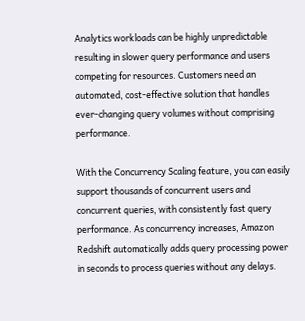Analytics workloads can be highly unpredictable resulting in slower query performance and users competing for resources. Customers need an automated, cost-effective solution that handles ever-changing query volumes without comprising performance.

With the Concurrency Scaling feature, you can easily support thousands of concurrent users and concurrent queries, with consistently fast query performance. As concurrency increases, Amazon Redshift automatically adds query processing power in seconds to process queries without any delays.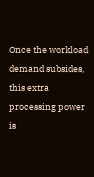Once the workload demand subsides, this extra processing power is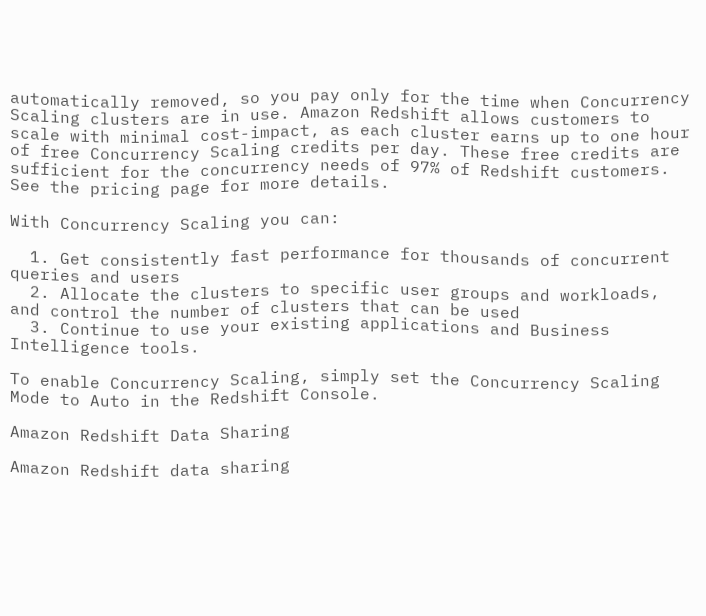automatically removed, so you pay only for the time when Concurrency Scaling clusters are in use. Amazon Redshift allows customers to scale with minimal cost-impact, as each cluster earns up to one hour of free Concurrency Scaling credits per day. These free credits are sufficient for the concurrency needs of 97% of Redshift customers. See the pricing page for more details.

With Concurrency Scaling you can:

  1. Get consistently fast performance for thousands of concurrent queries and users
  2. Allocate the clusters to specific user groups and workloads, and control the number of clusters that can be used
  3. Continue to use your existing applications and Business Intelligence tools.

To enable Concurrency Scaling, simply set the Concurrency Scaling Mode to Auto in the Redshift Console.

Amazon Redshift Data Sharing

Amazon Redshift data sharing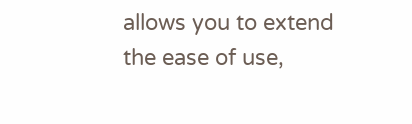allows you to extend the ease of use,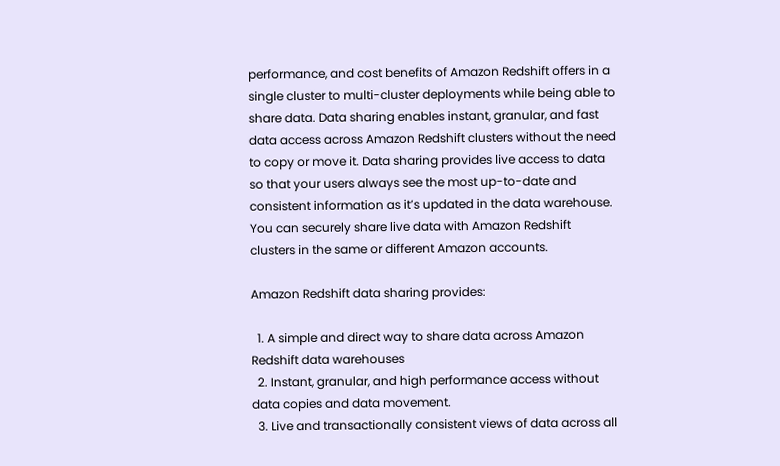performance, and cost benefits of Amazon Redshift offers in a single cluster to multi-cluster deployments while being able to share data. Data sharing enables instant, granular, and fast data access across Amazon Redshift clusters without the need to copy or move it. Data sharing provides live access to data so that your users always see the most up-to-date and consistent information as it’s updated in the data warehouse. You can securely share live data with Amazon Redshift clusters in the same or different Amazon accounts.

Amazon Redshift data sharing provides:

  1. A simple and direct way to share data across Amazon Redshift data warehouses
  2. Instant, granular, and high performance access without data copies and data movement.
  3. Live and transactionally consistent views of data across all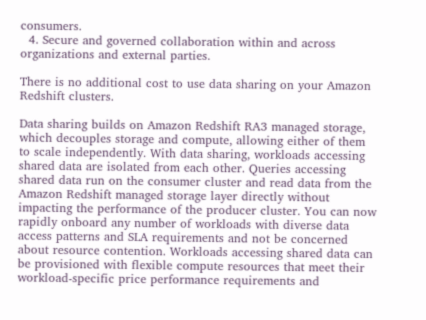consumers.
  4. Secure and governed collaboration within and across organizations and external parties.

There is no additional cost to use data sharing on your Amazon Redshift clusters.

Data sharing builds on Amazon Redshift RA3 managed storage, which decouples storage and compute, allowing either of them to scale independently. With data sharing, workloads accessing shared data are isolated from each other. Queries accessing shared data run on the consumer cluster and read data from the Amazon Redshift managed storage layer directly without impacting the performance of the producer cluster. You can now rapidly onboard any number of workloads with diverse data access patterns and SLA requirements and not be concerned about resource contention. Workloads accessing shared data can be provisioned with flexible compute resources that meet their workload-specific price performance requirements and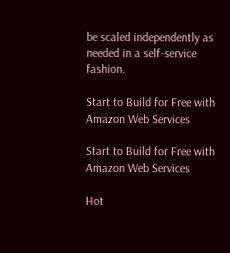be scaled independently as needed in a self-service fashion.

Start to Build for Free with Amazon Web Services

Start to Build for Free with Amazon Web Services

Hot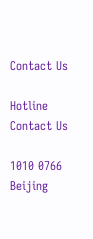Contact Us

Hotline Contact Us

1010 0766
Beijing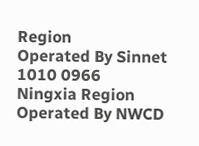Region
Operated By Sinnet
1010 0966
Ningxia Region
Operated By NWCD